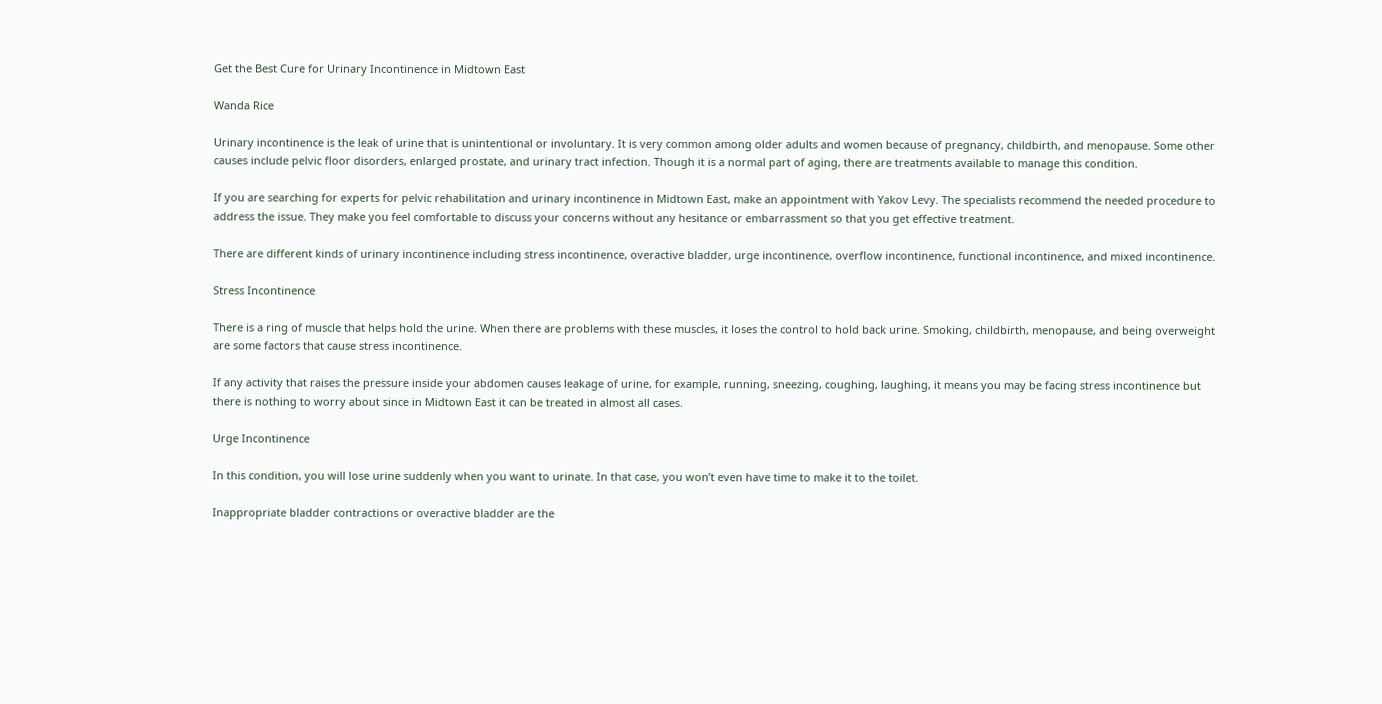Get the Best Cure for Urinary Incontinence in Midtown East

Wanda Rice

Urinary incontinence is the leak of urine that is unintentional or involuntary. It is very common among older adults and women because of pregnancy, childbirth, and menopause. Some other causes include pelvic floor disorders, enlarged prostate, and urinary tract infection. Though it is a normal part of aging, there are treatments available to manage this condition.

If you are searching for experts for pelvic rehabilitation and urinary incontinence in Midtown East, make an appointment with Yakov Levy. The specialists recommend the needed procedure to address the issue. They make you feel comfortable to discuss your concerns without any hesitance or embarrassment so that you get effective treatment.

There are different kinds of urinary incontinence including stress incontinence, overactive bladder, urge incontinence, overflow incontinence, functional incontinence, and mixed incontinence.

Stress Incontinence

There is a ring of muscle that helps hold the urine. When there are problems with these muscles, it loses the control to hold back urine. Smoking, childbirth, menopause, and being overweight are some factors that cause stress incontinence.

If any activity that raises the pressure inside your abdomen causes leakage of urine, for example, running, sneezing, coughing, laughing, it means you may be facing stress incontinence but there is nothing to worry about since in Midtown East it can be treated in almost all cases.

Urge Incontinence

In this condition, you will lose urine suddenly when you want to urinate. In that case, you won’t even have time to make it to the toilet.

Inappropriate bladder contractions or overactive bladder are the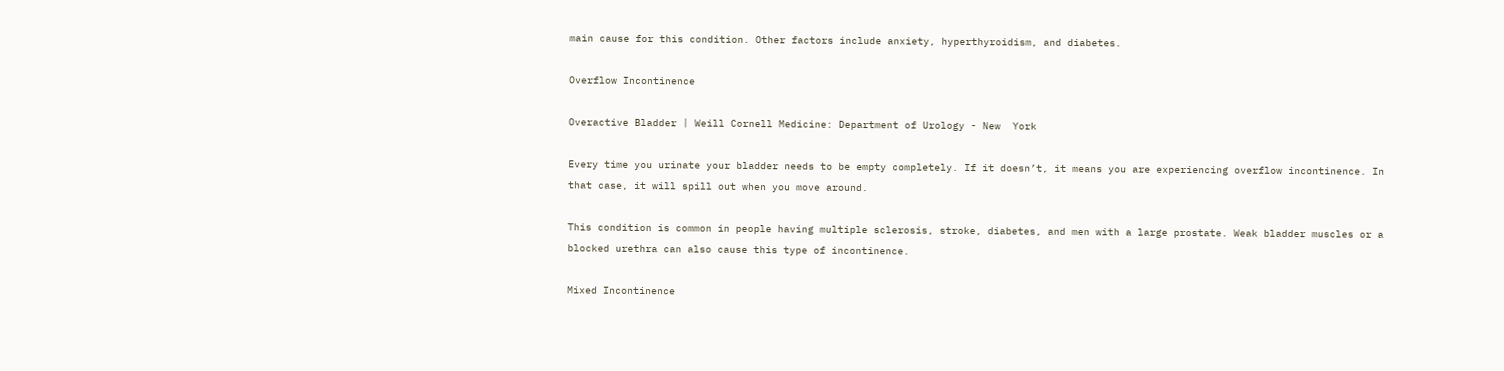main cause for this condition. Other factors include anxiety, hyperthyroidism, and diabetes.

Overflow Incontinence

Overactive Bladder | Weill Cornell Medicine: Department of Urology - New  York

Every time you urinate your bladder needs to be empty completely. If it doesn’t, it means you are experiencing overflow incontinence. In that case, it will spill out when you move around.

This condition is common in people having multiple sclerosis, stroke, diabetes, and men with a large prostate. Weak bladder muscles or a blocked urethra can also cause this type of incontinence.

Mixed Incontinence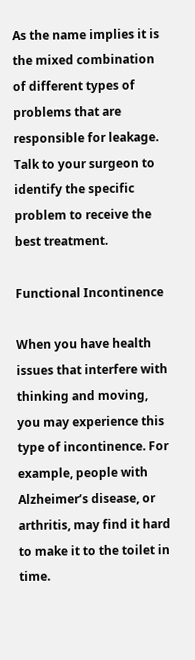As the name implies it is the mixed combination of different types of problems that are responsible for leakage. Talk to your surgeon to identify the specific problem to receive the best treatment.

Functional Incontinence

When you have health issues that interfere with thinking and moving, you may experience this type of incontinence. For example, people with Alzheimer’s disease, or arthritis, may find it hard to make it to the toilet in time.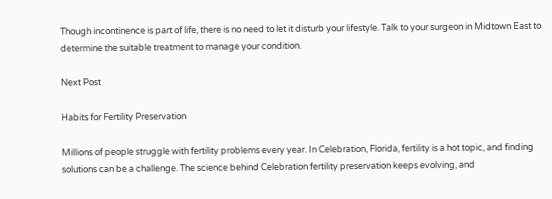Though incontinence is part of life, there is no need to let it disturb your lifestyle. Talk to your surgeon in Midtown East to determine the suitable treatment to manage your condition.

Next Post

Habits for Fertility Preservation

Millions of people struggle with fertility problems every year. In Celebration, Florida, fertility is a hot topic, and finding solutions can be a challenge. The science behind Celebration fertility preservation keeps evolving, and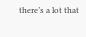there’s a lot that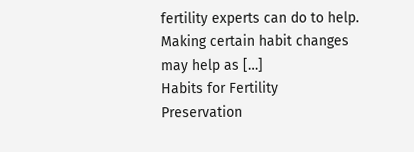fertility experts can do to help. Making certain habit changes may help as […]
Habits for Fertility Preservation